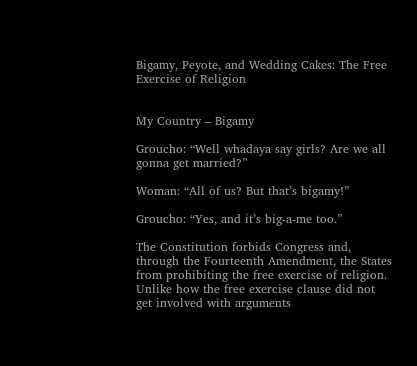Bigamy, Peyote, and Wedding Cakes: The Free Exercise of Religion


My Country – Bigamy

Groucho: “Well whadaya say girls? Are we all gonna get married?”

Woman: “All of us? But that’s bigamy!”

Groucho: “Yes, and it’s big-a-me too.”

The Constitution forbids Congress and, through the Fourteenth Amendment, the States from prohibiting the free exercise of religion. Unlike how the free exercise clause did not get involved with arguments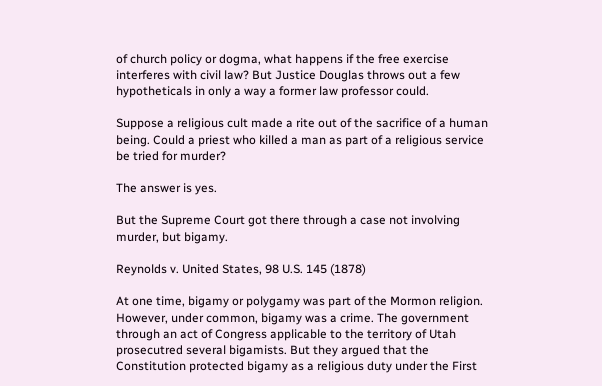of church policy or dogma, what happens if the free exercise interferes with civil law? But Justice Douglas throws out a few hypotheticals in only a way a former law professor could.

Suppose a religious cult made a rite out of the sacrifice of a human being. Could a priest who killed a man as part of a religious service be tried for murder?

The answer is yes.

But the Supreme Court got there through a case not involving murder, but bigamy.

Reynolds v. United States, 98 U.S. 145 (1878)

At one time, bigamy or polygamy was part of the Mormon religion. However, under common, bigamy was a crime. The government through an act of Congress applicable to the territory of Utah prosecutred several bigamists. But they argued that the Constitution protected bigamy as a religious duty under the First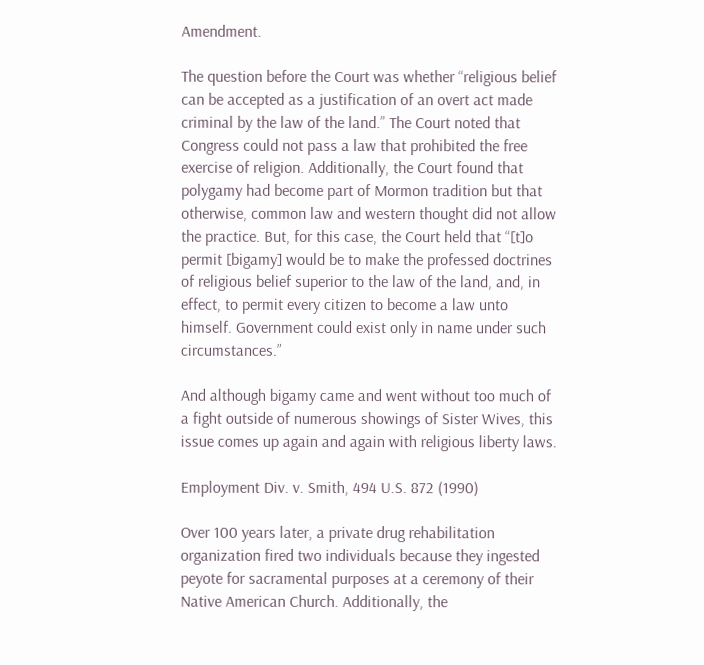Amendment.

The question before the Court was whether “religious belief can be accepted as a justification of an overt act made criminal by the law of the land.” The Court noted that Congress could not pass a law that prohibited the free exercise of religion. Additionally, the Court found that polygamy had become part of Mormon tradition but that otherwise, common law and western thought did not allow the practice. But, for this case, the Court held that “[t]o permit [bigamy] would be to make the professed doctrines of religious belief superior to the law of the land, and, in effect, to permit every citizen to become a law unto himself. Government could exist only in name under such circumstances.”

And although bigamy came and went without too much of a fight outside of numerous showings of Sister Wives, this issue comes up again and again with religious liberty laws.

Employment Div. v. Smith, 494 U.S. 872 (1990)

Over 100 years later, a private drug rehabilitation organization fired two individuals because they ingested peyote for sacramental purposes at a ceremony of their Native American Church. Additionally, the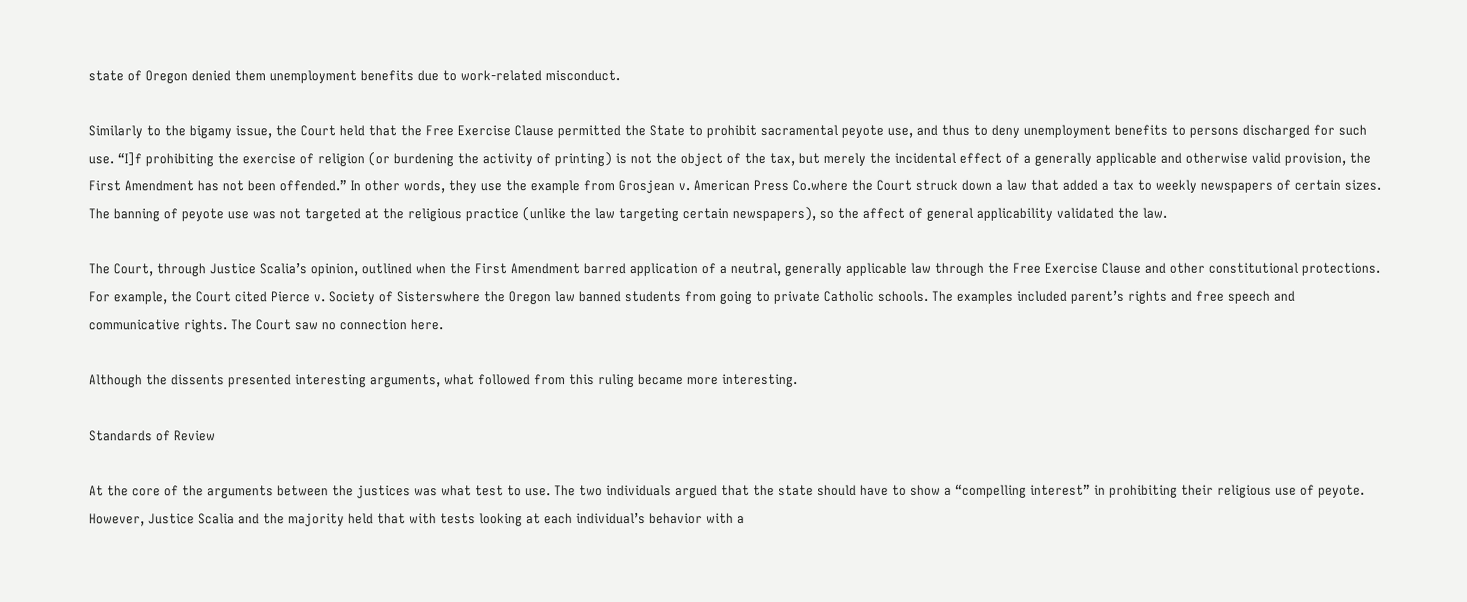state of Oregon denied them unemployment benefits due to work-related misconduct.

Similarly to the bigamy issue, the Court held that the Free Exercise Clause permitted the State to prohibit sacramental peyote use, and thus to deny unemployment benefits to persons discharged for such use. “I]f prohibiting the exercise of religion (or burdening the activity of printing) is not the object of the tax, but merely the incidental effect of a generally applicable and otherwise valid provision, the First Amendment has not been offended.” In other words, they use the example from Grosjean v. American Press Co.where the Court struck down a law that added a tax to weekly newspapers of certain sizes. The banning of peyote use was not targeted at the religious practice (unlike the law targeting certain newspapers), so the affect of general applicability validated the law.

The Court, through Justice Scalia’s opinion, outlined when the First Amendment barred application of a neutral, generally applicable law through the Free Exercise Clause and other constitutional protections. For example, the Court cited Pierce v. Society of Sisterswhere the Oregon law banned students from going to private Catholic schools. The examples included parent’s rights and free speech and communicative rights. The Court saw no connection here.

Although the dissents presented interesting arguments, what followed from this ruling became more interesting.

Standards of Review

At the core of the arguments between the justices was what test to use. The two individuals argued that the state should have to show a “compelling interest” in prohibiting their religious use of peyote. However, Justice Scalia and the majority held that with tests looking at each individual’s behavior with a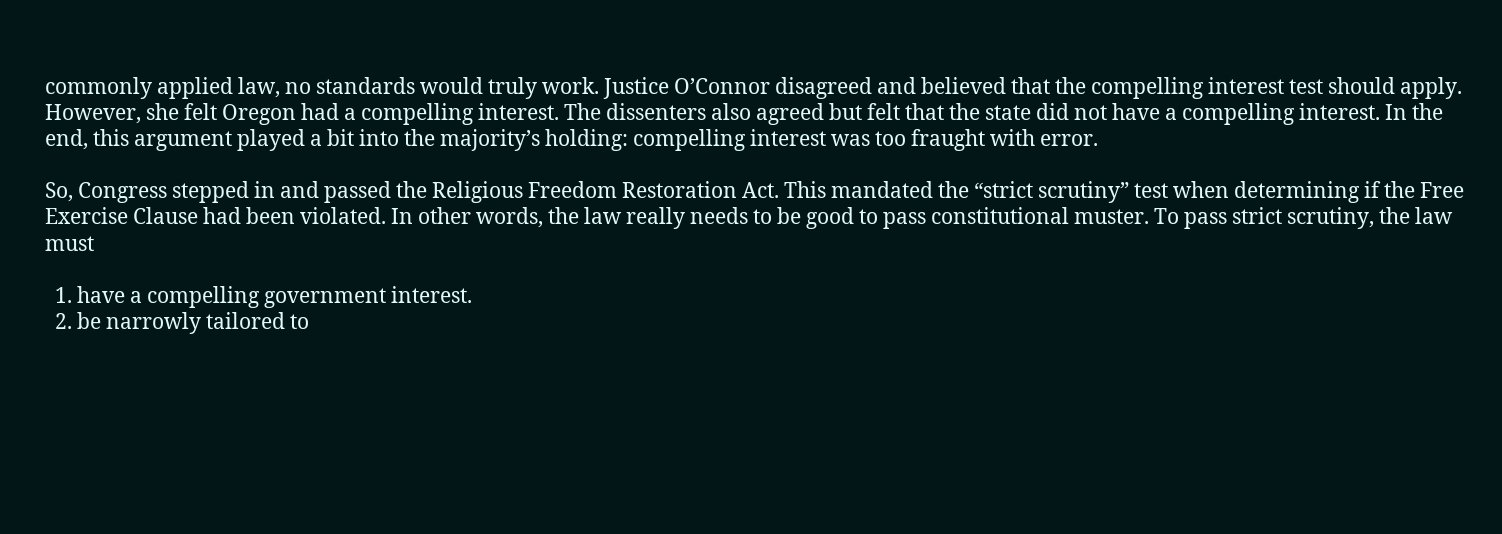commonly applied law, no standards would truly work. Justice O’Connor disagreed and believed that the compelling interest test should apply. However, she felt Oregon had a compelling interest. The dissenters also agreed but felt that the state did not have a compelling interest. In the end, this argument played a bit into the majority’s holding: compelling interest was too fraught with error.

So, Congress stepped in and passed the Religious Freedom Restoration Act. This mandated the “strict scrutiny” test when determining if the Free Exercise Clause had been violated. In other words, the law really needs to be good to pass constitutional muster. To pass strict scrutiny, the law must

  1. have a compelling government interest.
  2. be narrowly tailored to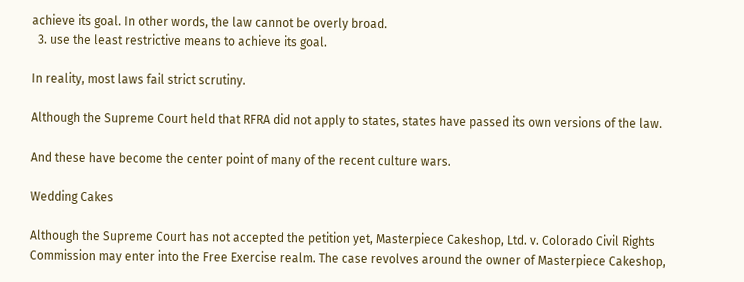achieve its goal. In other words, the law cannot be overly broad.
  3. use the least restrictive means to achieve its goal.

In reality, most laws fail strict scrutiny.

Although the Supreme Court held that RFRA did not apply to states, states have passed its own versions of the law.

And these have become the center point of many of the recent culture wars.

Wedding Cakes

Although the Supreme Court has not accepted the petition yet, Masterpiece Cakeshop, Ltd. v. Colorado Civil Rights Commission may enter into the Free Exercise realm. The case revolves around the owner of Masterpiece Cakeshop,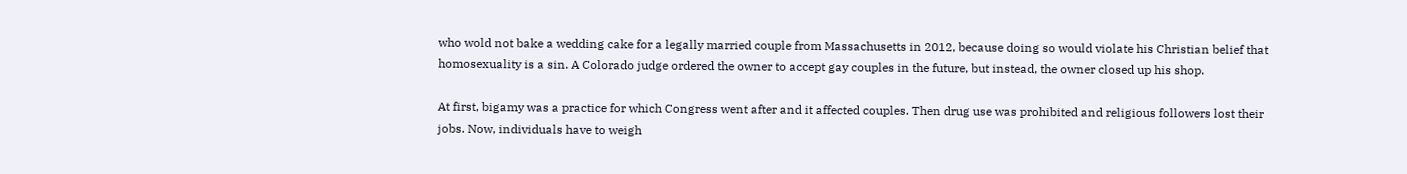who wold not bake a wedding cake for a legally married couple from Massachusetts in 2012, because doing so would violate his Christian belief that homosexuality is a sin. A Colorado judge ordered the owner to accept gay couples in the future, but instead, the owner closed up his shop.

At first, bigamy was a practice for which Congress went after and it affected couples. Then drug use was prohibited and religious followers lost their jobs. Now, individuals have to weigh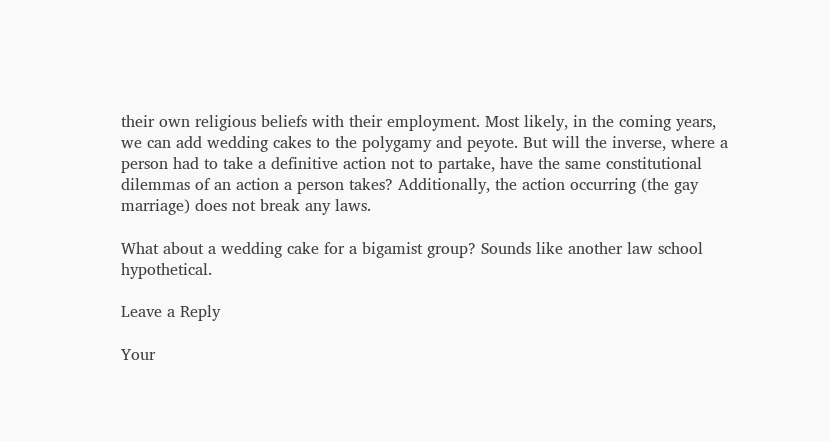their own religious beliefs with their employment. Most likely, in the coming years, we can add wedding cakes to the polygamy and peyote. But will the inverse, where a person had to take a definitive action not to partake, have the same constitutional dilemmas of an action a person takes? Additionally, the action occurring (the gay marriage) does not break any laws.

What about a wedding cake for a bigamist group? Sounds like another law school hypothetical.

Leave a Reply

Your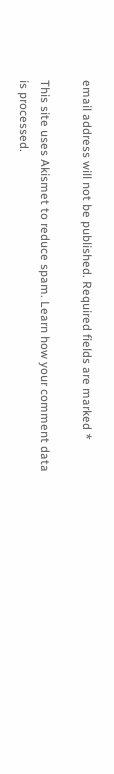email address will not be published. Required fields are marked *

This site uses Akismet to reduce spam. Learn how your comment data is processed.